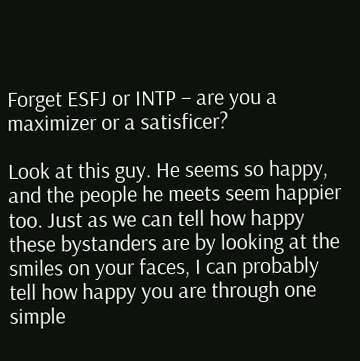Forget ESFJ or INTP – are you a maximizer or a satisficer?

Look at this guy. He seems so happy, and the people he meets seem happier too. Just as we can tell how happy these bystanders are by looking at the smiles on your faces, I can probably tell how happy you are through one simple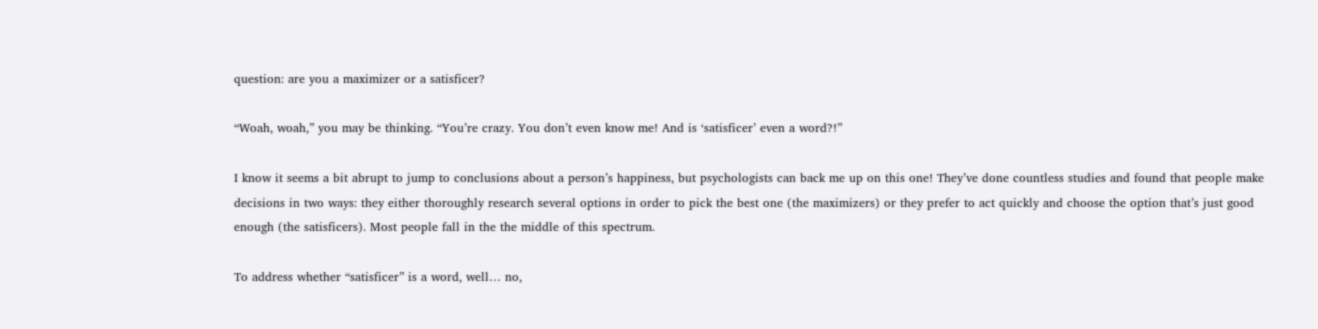question: are you a maximizer or a satisficer?

“Woah, woah,” you may be thinking. “You’re crazy. You don’t even know me! And is ‘satisficer’ even a word?!”

I know it seems a bit abrupt to jump to conclusions about a person’s happiness, but psychologists can back me up on this one! They’ve done countless studies and found that people make decisions in two ways: they either thoroughly research several options in order to pick the best one (the maximizers) or they prefer to act quickly and choose the option that’s just good enough (the satisficers). Most people fall in the the middle of this spectrum.

To address whether “satisficer” is a word, well… no,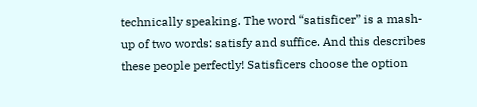technically speaking. The word “satisficer” is a mash-up of two words: satisfy and suffice. And this describes these people perfectly! Satisficers choose the option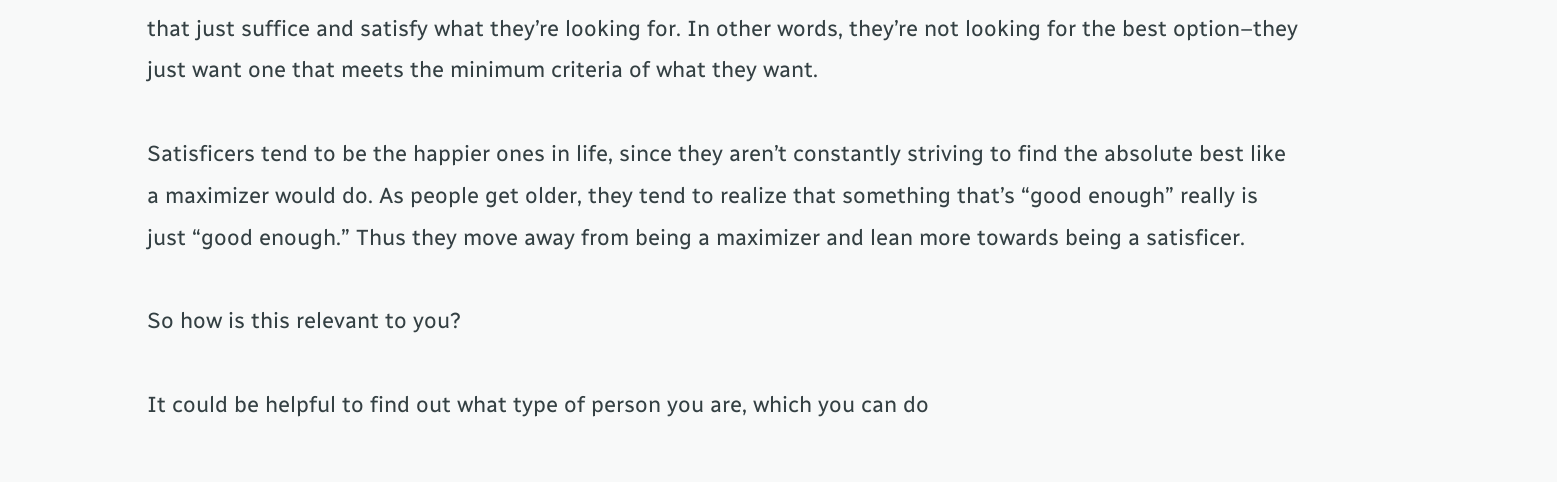that just suffice and satisfy what they’re looking for. In other words, they’re not looking for the best option–they just want one that meets the minimum criteria of what they want.

Satisficers tend to be the happier ones in life, since they aren’t constantly striving to find the absolute best like a maximizer would do. As people get older, they tend to realize that something that’s “good enough” really is just “good enough.” Thus they move away from being a maximizer and lean more towards being a satisficer.

So how is this relevant to you?

It could be helpful to find out what type of person you are, which you can do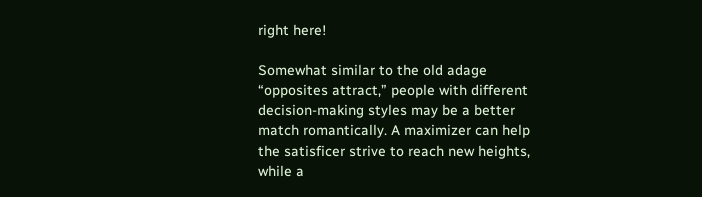right here!

Somewhat similar to the old adage “opposites attract,” people with different decision-making styles may be a better match romantically. A maximizer can help the satisficer strive to reach new heights, while a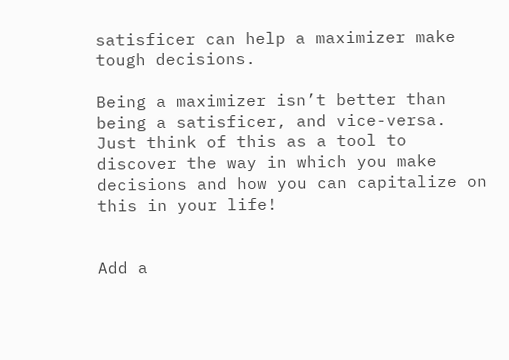satisficer can help a maximizer make tough decisions.

Being a maximizer isn’t better than being a satisficer, and vice-versa. Just think of this as a tool to discover the way in which you make decisions and how you can capitalize on this in your life!


Add a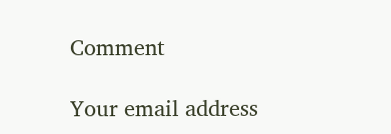Comment

Your email address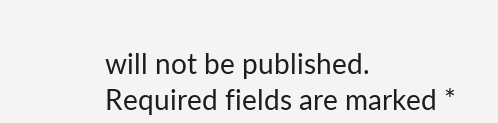will not be published. Required fields are marked *